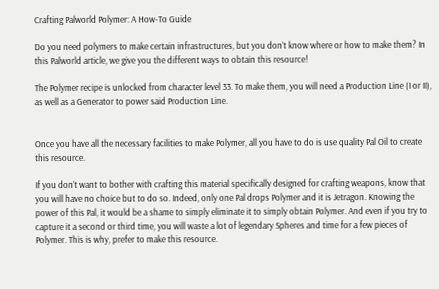Crafting Palworld Polymer: A How-To Guide

Do you need polymers to make certain infrastructures, but you don’t know where or how to make them? In this Palworld article, we give you the different ways to obtain this resource!

The Polymer recipe is unlocked from character level 33. To make them, you will need a Production Line (I or II), as well as a Generator to power said Production Line.


Once you have all the necessary facilities to make Polymer, all you have to do is use quality Pal Oil to create this resource.

If you don’t want to bother with crafting this material specifically designed for crafting weapons, know that you will have no choice but to do so. Indeed, only one Pal drops Polymer and it is Jetragon. Knowing the power of this Pal, it would be a shame to simply eliminate it to simply obtain Polymer. And even if you try to capture it a second or third time, you will waste a lot of legendary Spheres and time for a few pieces of Polymer. This is why, prefer to make this resource.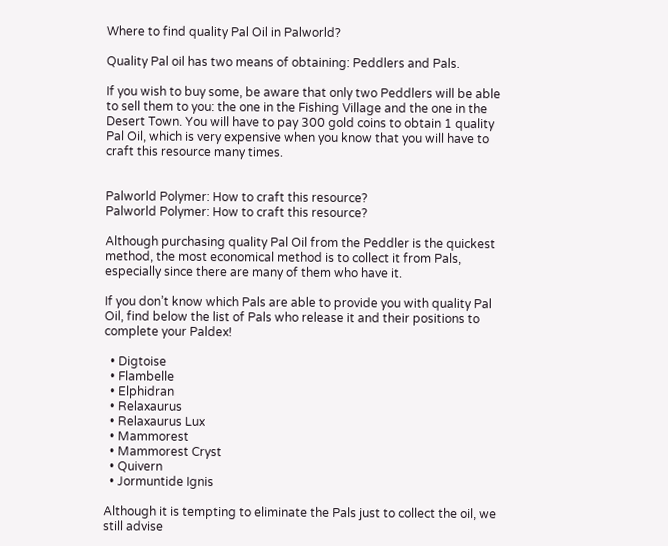Where to find quality Pal Oil in Palworld?

Quality Pal oil has two means of obtaining: Peddlers and Pals.

If you wish to buy some, be aware that only two Peddlers will be able to sell them to you: the one in the Fishing Village and the one in the Desert Town. You will have to pay 300 gold coins to obtain 1 quality Pal Oil, which is very expensive when you know that you will have to craft this resource many times.


Palworld Polymer: How to craft this resource?
Palworld Polymer: How to craft this resource?

Although purchasing quality Pal Oil from the Peddler is the quickest method, the most economical method is to collect it from Pals, especially since there are many of them who have it.

If you don’t know which Pals are able to provide you with quality Pal Oil, find below the list of Pals who release it and their positions to complete your Paldex!

  • Digtoise
  • Flambelle
  • Elphidran
  • Relaxaurus
  • Relaxaurus Lux
  • Mammorest
  • Mammorest Cryst
  • Quivern
  • Jormuntide Ignis

Although it is tempting to eliminate the Pals just to collect the oil, we still advise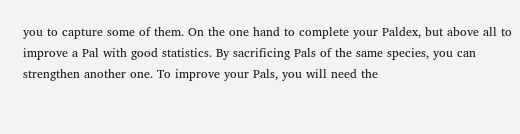you to capture some of them. On the one hand to complete your Paldex, but above all to improve a Pal with good statistics. By sacrificing Pals of the same species, you can strengthen another one. To improve your Pals, you will need the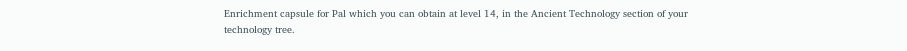Enrichment capsule for Pal which you can obtain at level 14, in the Ancient Technology section of your technology tree.